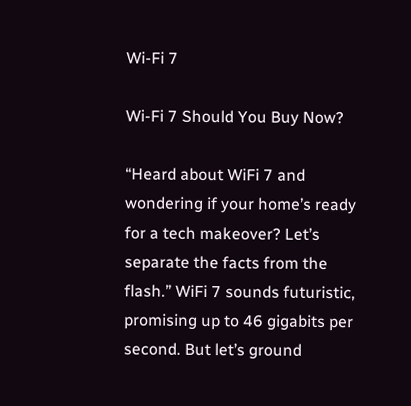Wi-Fi 7

Wi-Fi 7 Should You Buy Now?

“Heard about WiFi 7 and wondering if your home’s ready for a tech makeover? Let’s separate the facts from the flash.” WiFi 7 sounds futuristic, promising up to 46 gigabits per second. But let’s ground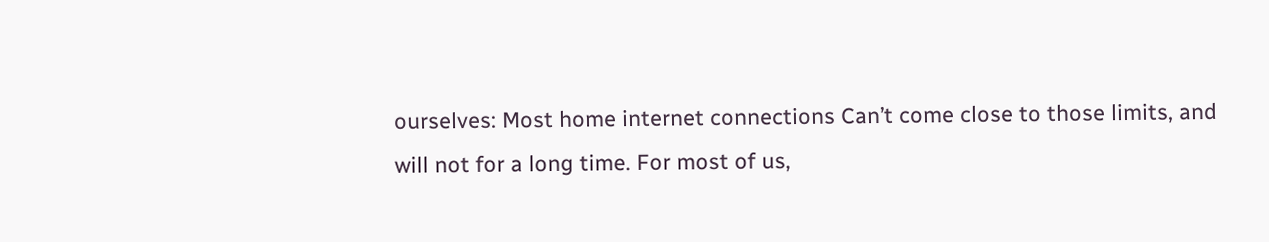ourselves: Most home internet connections Can’t come close to those limits, and will not for a long time. For most of us,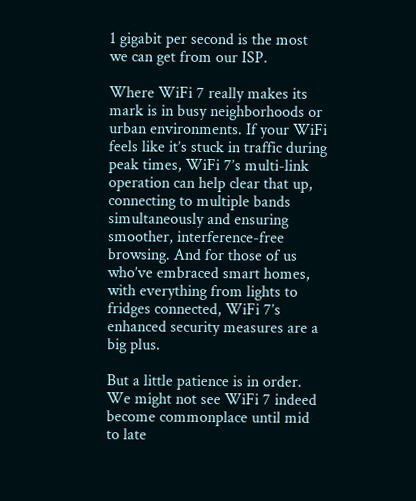1 gigabit per second is the most we can get from our ISP.

Where WiFi 7 really makes its mark is in busy neighborhoods or urban environments. If your WiFi feels like it’s stuck in traffic during peak times, WiFi 7’s multi-link operation can help clear that up, connecting to multiple bands simultaneously and ensuring smoother, interference-free browsing. And for those of us who’ve embraced smart homes, with everything from lights to fridges connected, WiFi 7’s enhanced security measures are a big plus.

But a little patience is in order. We might not see WiFi 7 indeed become commonplace until mid to late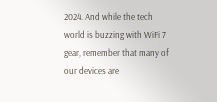2024. And while the tech world is buzzing with WiFi 7 gear, remember that many of our devices are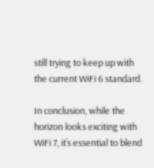still trying to keep up with the current WiFi 6 standard.

In conclusion, while the horizon looks exciting with WiFi 7, it’s essential to blend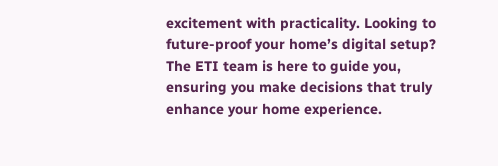excitement with practicality. Looking to future-proof your home’s digital setup? The ETI team is here to guide you, ensuring you make decisions that truly enhance your home experience.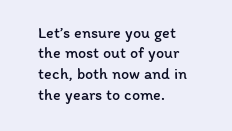Let’s ensure you get the most out of your tech, both now and in the years to come.